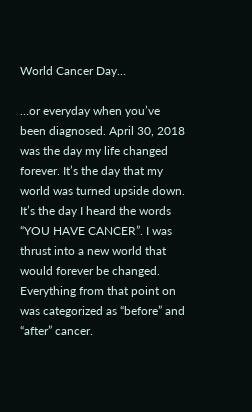World Cancer Day…

…or everyday when you’ve been diagnosed. April 30, 2018 was the day my life changed forever. It’s the day that my world was turned upside down. It’s the day I heard the words “YOU HAVE CANCER”. I was thrust into a new world that would forever be changed. Everything from that point on was categorized as “before” and “after” cancer.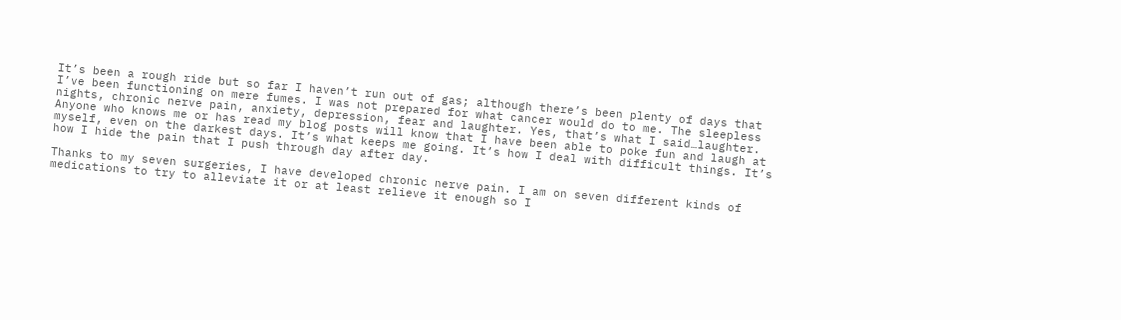It’s been a rough ride but so far I haven’t run out of gas; although there’s been plenty of days that I’ve been functioning on mere fumes. I was not prepared for what cancer would do to me. The sleepless nights, chronic nerve pain, anxiety, depression, fear and laughter. Yes, that’s what I said…laughter. Anyone who knows me or has read my blog posts will know that I have been able to poke fun and laugh at myself, even on the darkest days. It’s what keeps me going. It’s how I deal with difficult things. It’s how I hide the pain that I push through day after day.

Thanks to my seven surgeries, I have developed chronic nerve pain. I am on seven different kinds of medications to try to alleviate it or at least relieve it enough so I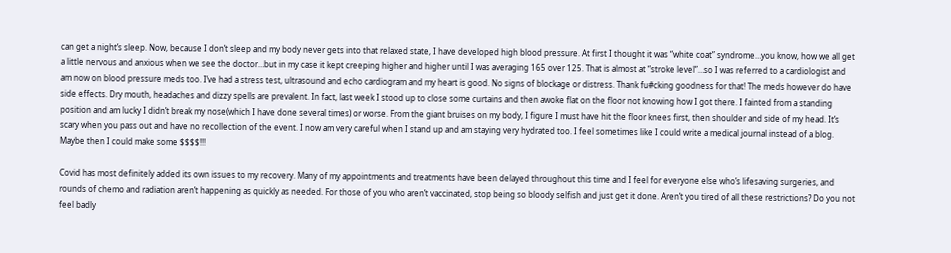can get a night’s sleep. Now, because I don’t sleep and my body never gets into that relaxed state, I have developed high blood pressure. At first I thought it was “white coat” syndrome…you know, how we all get a little nervous and anxious when we see the doctor…but in my case it kept creeping higher and higher until I was averaging 165 over 125. That is almost at “stroke level”…so I was referred to a cardiologist and am now on blood pressure meds too. I’ve had a stress test, ultrasound and echo cardiogram and my heart is good. No signs of blockage or distress. Thank fu#cking goodness for that! The meds however do have side effects. Dry mouth, headaches and dizzy spells are prevalent. In fact, last week I stood up to close some curtains and then awoke flat on the floor not knowing how I got there. I fainted from a standing position and am lucky I didn’t break my nose(which I have done several times) or worse. From the giant bruises on my body, I figure I must have hit the floor knees first, then shoulder and side of my head. It’s scary when you pass out and have no recollection of the event. I now am very careful when I stand up and am staying very hydrated too. I feel sometimes like I could write a medical journal instead of a blog. Maybe then I could make some $$$$!!!

Covid has most definitely added its own issues to my recovery. Many of my appointments and treatments have been delayed throughout this time and I feel for everyone else who’s lifesaving surgeries, and rounds of chemo and radiation aren’t happening as quickly as needed. For those of you who aren’t vaccinated, stop being so bloody selfish and just get it done. Aren’t you tired of all these restrictions? Do you not feel badly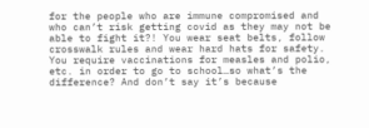for the people who are immune compromised and who can’t risk getting covid as they may not be able to fight it?! You wear seat belts, follow crosswalk rules and wear hard hats for safety. You require vaccinations for measles and polio, etc. in order to go to school…so what’s the difference? And don’t say it’s because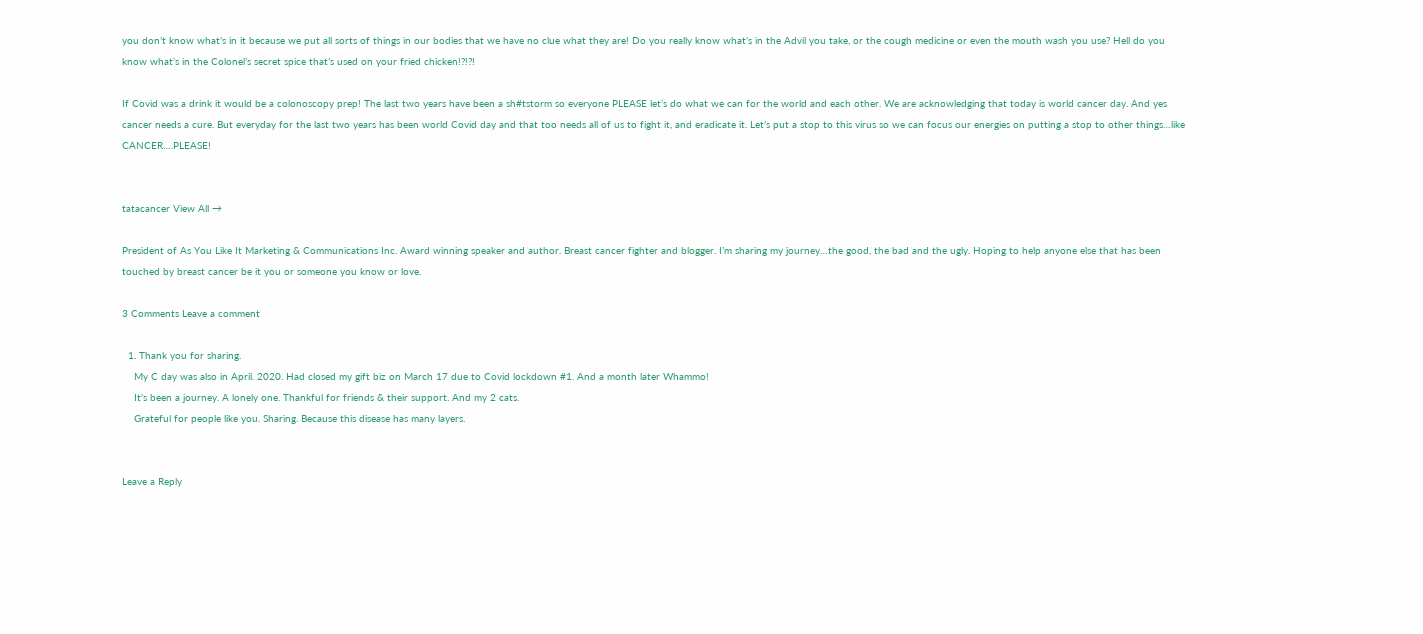you don’t know what’s in it because we put all sorts of things in our bodies that we have no clue what they are! Do you really know what’s in the Advil you take, or the cough medicine or even the mouth wash you use? Hell do you know what’s in the Colonel’s secret spice that’s used on your fried chicken!?!?!

If Covid was a drink it would be a colonoscopy prep! The last two years have been a sh#tstorm so everyone PLEASE let’s do what we can for the world and each other. We are acknowledging that today is world cancer day. And yes cancer needs a cure. But everyday for the last two years has been world Covid day and that too needs all of us to fight it, and eradicate it. Let’s put a stop to this virus so we can focus our energies on putting a stop to other things…like CANCER….PLEASE!


tatacancer View All →

President of As You Like It Marketing & Communications Inc. Award winning speaker and author. Breast cancer fighter and blogger. I’m sharing my journey…the good, the bad and the ugly. Hoping to help anyone else that has been touched by breast cancer be it you or someone you know or love.

3 Comments Leave a comment

  1. Thank you for sharing.
    My C day was also in April. 2020. Had closed my gift biz on March 17 due to Covid lockdown #1. And a month later Whammo!
    It’s been a journey. A lonely one. Thankful for friends & their support. And my 2 cats.
    Grateful for people like you. Sharing. Because this disease has many layers.


Leave a Reply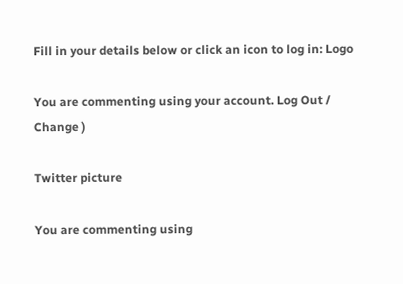Fill in your details below or click an icon to log in: Logo

You are commenting using your account. Log Out /  Change )

Twitter picture

You are commenting using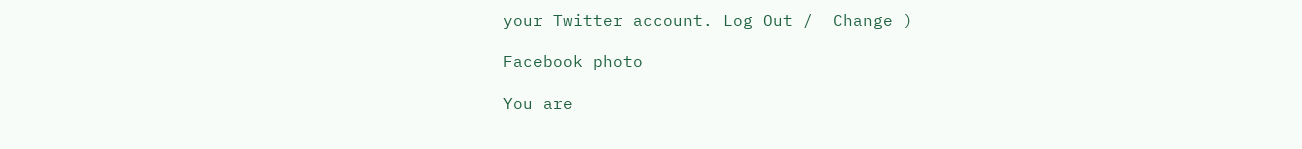your Twitter account. Log Out /  Change )

Facebook photo

You are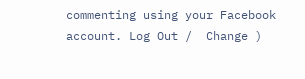commenting using your Facebook account. Log Out /  Change )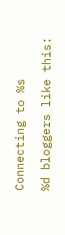Connecting to %s

%d bloggers like this: